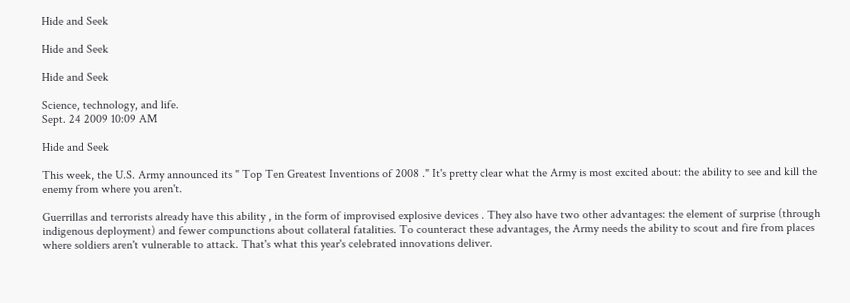Hide and Seek

Hide and Seek

Hide and Seek

Science, technology, and life.
Sept. 24 2009 10:09 AM

Hide and Seek

This week, the U.S. Army announced its " Top Ten Greatest Inventions of 2008 ." It's pretty clear what the Army is most excited about: the ability to see and kill the enemy from where you aren't.

Guerrillas and terrorists already have this ability , in the form of improvised explosive devices . They also have two other advantages: the element of surprise (through indigenous deployment) and fewer compunctions about collateral fatalities. To counteract these advantages, the Army needs the ability to scout and fire from places where soldiers aren't vulnerable to attack. That's what this year's celebrated innovations deliver.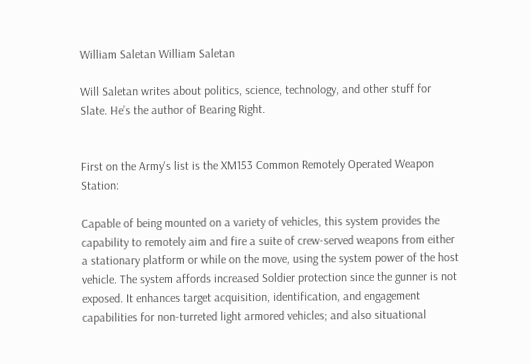William Saletan William Saletan

Will Saletan writes about politics, science, technology, and other stuff for Slate. He’s the author of Bearing Right.


First on the Army's list is the XM153 Common Remotely Operated Weapon Station:

Capable of being mounted on a variety of vehicles, this system provides the capability to remotely aim and fire a suite of crew-served weapons from either a stationary platform or while on the move, using the system power of the host vehicle. The system affords increased Soldier protection since the gunner is not exposed. It enhances target acquisition, identification, and engagement capabilities for non-turreted light armored vehicles; and also situational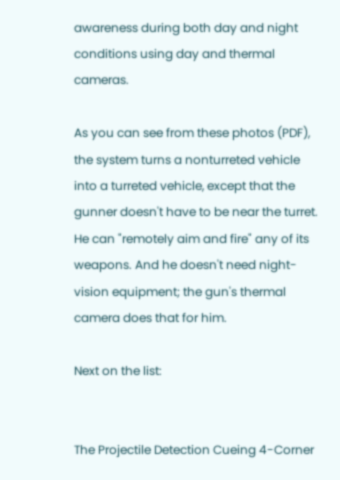awareness during both day and night conditions using day and thermal cameras.

As you can see from these photos (PDF), the system turns a nonturreted vehicle into a turreted vehicle, except that the gunner doesn't have to be near the turret. He can "remotely aim and fire" any of its weapons. And he doesn't need night-vision equipment; the gun's thermal camera does that for him.

Next on the list:


The Projectile Detection Cueing 4-Corner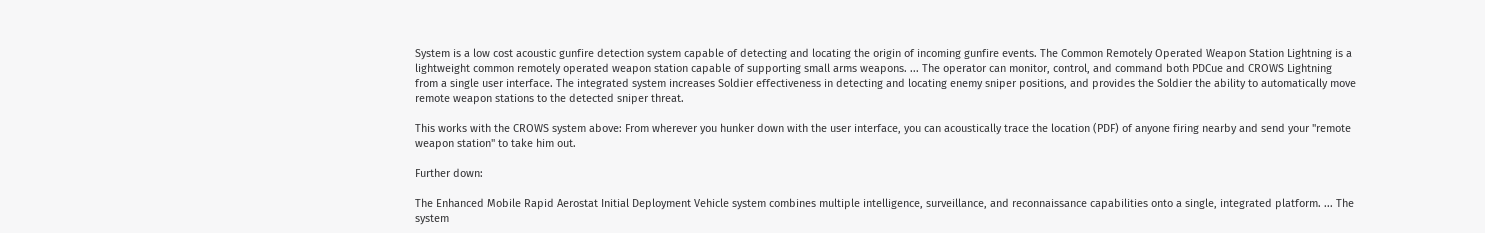System is a low cost acoustic gunfire detection system capable of detecting and locating the origin of incoming gunfire events. The Common Remotely Operated Weapon Station Lightning is a lightweight common remotely operated weapon station capable of supporting small arms weapons. ... The operator can monitor, control, and command both PDCue and CROWS Lightning from a single user interface. The integrated system increases Soldier effectiveness in detecting and locating enemy sniper positions, and provides the Soldier the ability to automatically move remote weapon stations to the detected sniper threat.

This works with the CROWS system above: From wherever you hunker down with the user interface, you can acoustically trace the location (PDF) of anyone firing nearby and send your "remote weapon station" to take him out.

Further down:

The Enhanced Mobile Rapid Aerostat Initial Deployment Vehicle system combines multiple intelligence, surveillance, and reconnaissance capabilities onto a single, integrated platform. ... The system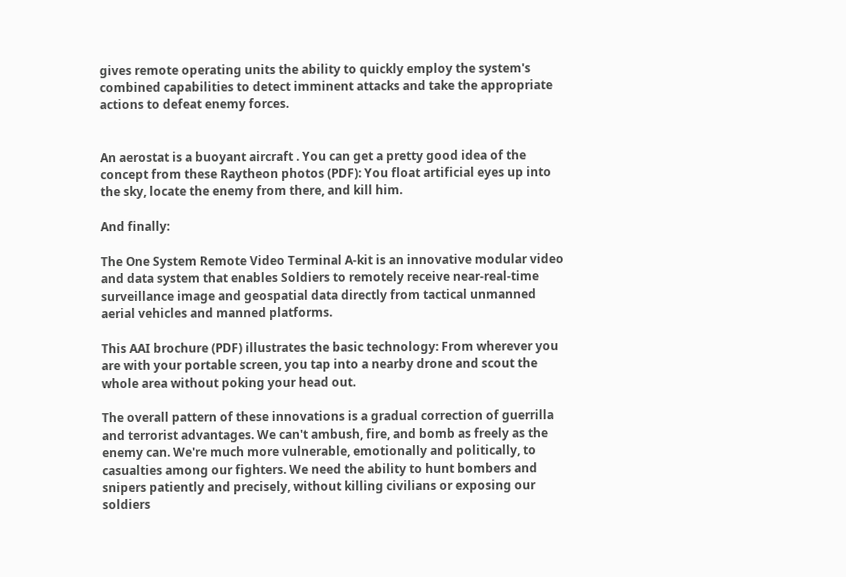gives remote operating units the ability to quickly employ the system's combined capabilities to detect imminent attacks and take the appropriate actions to defeat enemy forces.


An aerostat is a buoyant aircraft . You can get a pretty good idea of the concept from these Raytheon photos (PDF): You float artificial eyes up into the sky, locate the enemy from there, and kill him.

And finally:

The One System Remote Video Terminal A-kit is an innovative modular video and data system that enables Soldiers to remotely receive near-real-time surveillance image and geospatial data directly from tactical unmanned aerial vehicles and manned platforms.

This AAI brochure (PDF) illustrates the basic technology: From wherever you are with your portable screen, you tap into a nearby drone and scout the whole area without poking your head out.

The overall pattern of these innovations is a gradual correction of guerrilla and terrorist advantages. We can't ambush, fire, and bomb as freely as the enemy can. We're much more vulnerable, emotionally and politically, to casualties among our fighters. We need the ability to hunt bombers and snipers patiently and precisely, without killing civilians or exposing our soldiers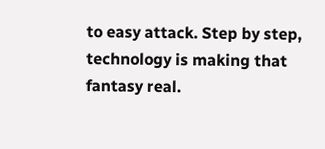to easy attack. Step by step, technology is making that fantasy real.